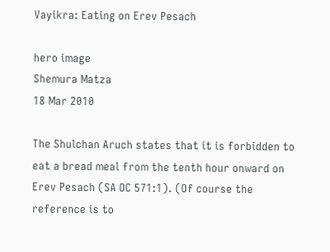Vayikra: Eating on Erev Pesach

hero image
Shemura Matza
18 Mar 2010

The Shulchan Aruch states that it is forbidden to eat a bread meal from the tenth hour onward on Erev Pesach (SA OC 571:1). (Of course the reference is to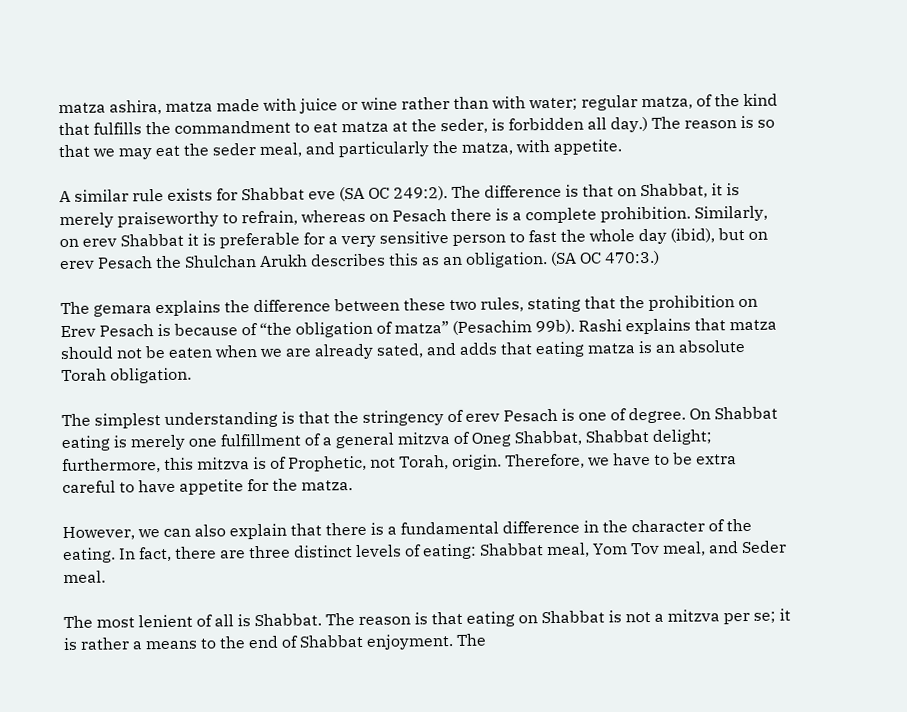matza ashira, matza made with juice or wine rather than with water; regular matza, of the kind that fulfills the commandment to eat matza at the seder, is forbidden all day.) The reason is so that we may eat the seder meal, and particularly the matza, with appetite.

A similar rule exists for Shabbat eve (SA OC 249:2). The difference is that on Shabbat, it is merely praiseworthy to refrain, whereas on Pesach there is a complete prohibition. Similarly, on erev Shabbat it is preferable for a very sensitive person to fast the whole day (ibid), but on erev Pesach the Shulchan Arukh describes this as an obligation. (SA OC 470:3.)

The gemara explains the difference between these two rules, stating that the prohibition on Erev Pesach is because of “the obligation of matza” (Pesachim 99b). Rashi explains that matza should not be eaten when we are already sated, and adds that eating matza is an absolute Torah obligation.

The simplest understanding is that the stringency of erev Pesach is one of degree. On Shabbat eating is merely one fulfillment of a general mitzva of Oneg Shabbat, Shabbat delight; furthermore, this mitzva is of Prophetic, not Torah, origin. Therefore, we have to be extra careful to have appetite for the matza.

However, we can also explain that there is a fundamental difference in the character of the eating. In fact, there are three distinct levels of eating: Shabbat meal, Yom Tov meal, and Seder meal.

The most lenient of all is Shabbat. The reason is that eating on Shabbat is not a mitzva per se; it is rather a means to the end of Shabbat enjoyment. The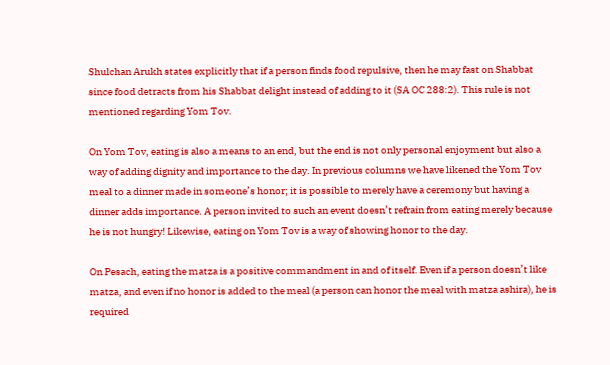Shulchan Arukh states explicitly that if a person finds food repulsive, then he may fast on Shabbat since food detracts from his Shabbat delight instead of adding to it (SA OC 288:2). This rule is not mentioned regarding Yom Tov.

On Yom Tov, eating is also a means to an end, but the end is not only personal enjoyment but also a way of adding dignity and importance to the day. In previous columns we have likened the Yom Tov meal to a dinner made in someone’s honor; it is possible to merely have a ceremony but having a dinner adds importance. A person invited to such an event doesn’t refrain from eating merely because he is not hungry! Likewise, eating on Yom Tov is a way of showing honor to the day.

On Pesach, eating the matza is a positive commandment in and of itself. Even if a person doesn’t like matza, and even if no honor is added to the meal (a person can honor the meal with matza ashira), he is required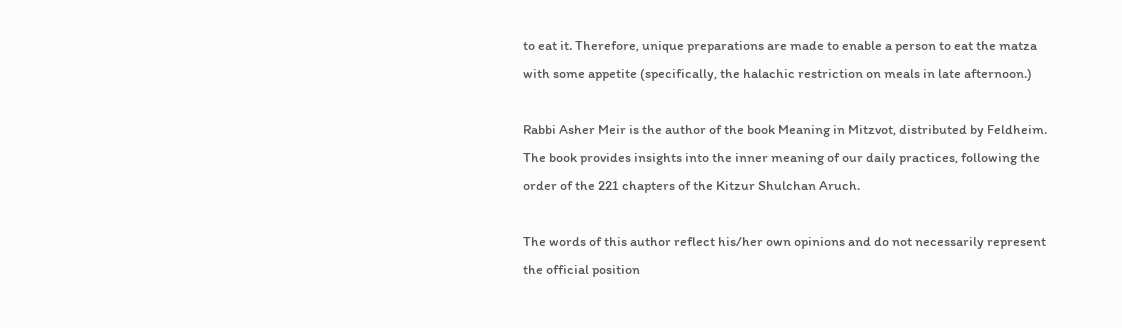to eat it. Therefore, unique preparations are made to enable a person to eat the matza with some appetite (specifically, the halachic restriction on meals in late afternoon.)

Rabbi Asher Meir is the author of the book Meaning in Mitzvot, distributed by Feldheim. The book provides insights into the inner meaning of our daily practices, following the order of the 221 chapters of the Kitzur Shulchan Aruch.

The words of this author reflect his/her own opinions and do not necessarily represent the official position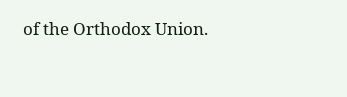of the Orthodox Union.